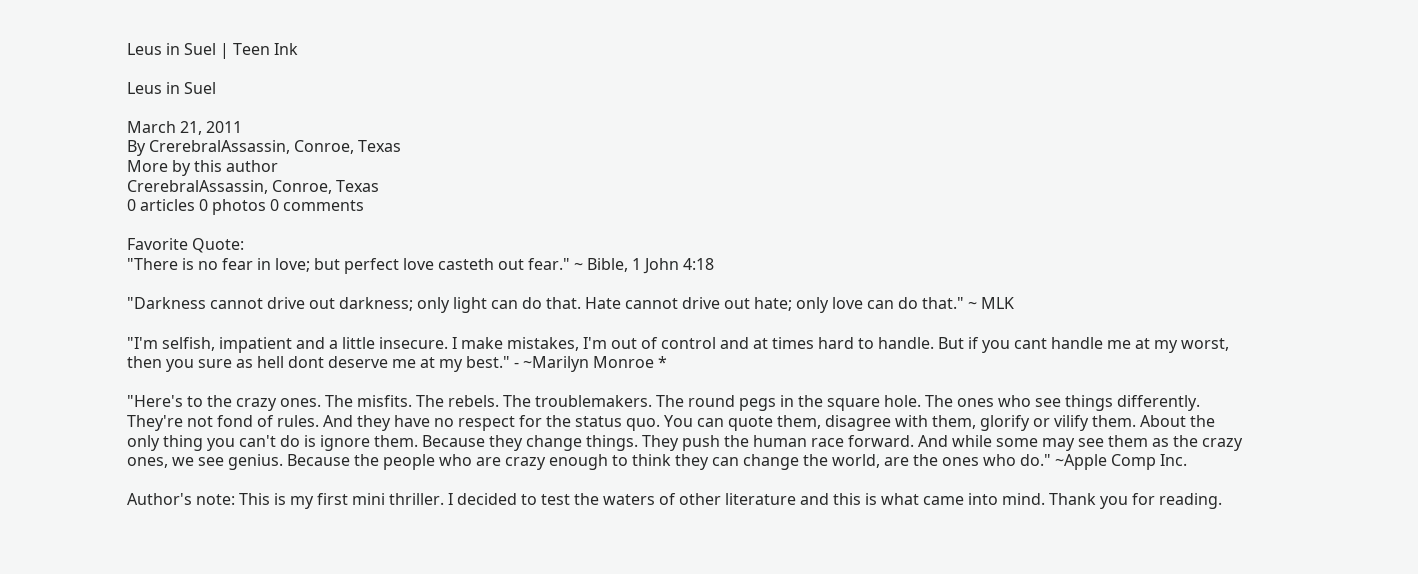Leus in Suel | Teen Ink

Leus in Suel

March 21, 2011
By CrerebralAssassin, Conroe, Texas
More by this author
CrerebralAssassin, Conroe, Texas
0 articles 0 photos 0 comments

Favorite Quote:
"There is no fear in love; but perfect love casteth out fear." ~ Bible, 1 John 4:18

"Darkness cannot drive out darkness; only light can do that. Hate cannot drive out hate; only love can do that." ~ MLK

"I'm selfish, impatient and a little insecure. I make mistakes, I'm out of control and at times hard to handle. But if you cant handle me at my worst, then you sure as hell dont deserve me at my best." - ~Marilyn Monroe *

"Here's to the crazy ones. The misfits. The rebels. The troublemakers. The round pegs in the square hole. The ones who see things differently. They're not fond of rules. And they have no respect for the status quo. You can quote them, disagree with them, glorify or vilify them. About the only thing you can't do is ignore them. Because they change things. They push the human race forward. And while some may see them as the crazy ones, we see genius. Because the people who are crazy enough to think they can change the world, are the ones who do." ~Apple Comp Inc.

Author's note: This is my first mini thriller. I decided to test the waters of other literature and this is what came into mind. Thank you for reading.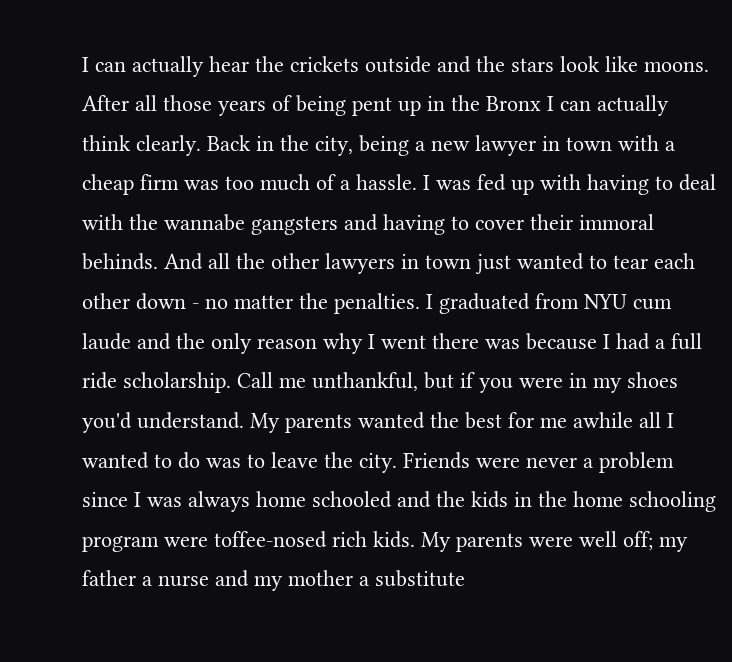I can actually hear the crickets outside and the stars look like moons. After all those years of being pent up in the Bronx I can actually think clearly. Back in the city, being a new lawyer in town with a cheap firm was too much of a hassle. I was fed up with having to deal with the wannabe gangsters and having to cover their immoral behinds. And all the other lawyers in town just wanted to tear each other down - no matter the penalties. I graduated from NYU cum laude and the only reason why I went there was because I had a full ride scholarship. Call me unthankful, but if you were in my shoes you'd understand. My parents wanted the best for me awhile all I wanted to do was to leave the city. Friends were never a problem since I was always home schooled and the kids in the home schooling program were toffee-nosed rich kids. My parents were well off; my father a nurse and my mother a substitute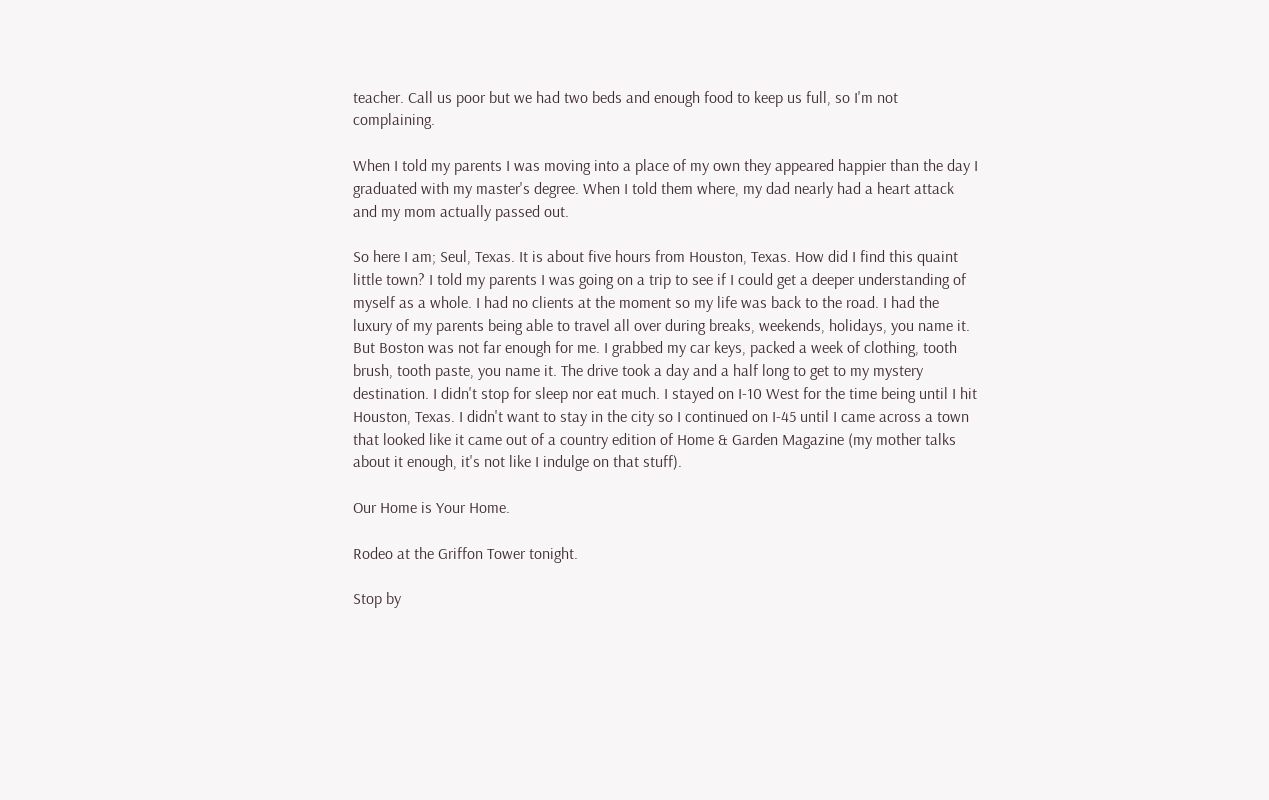teacher. Call us poor but we had two beds and enough food to keep us full, so I'm not complaining.

When I told my parents I was moving into a place of my own they appeared happier than the day I graduated with my master's degree. When I told them where, my dad nearly had a heart attack and my mom actually passed out.

So here I am; Seul, Texas. It is about five hours from Houston, Texas. How did I find this quaint little town? I told my parents I was going on a trip to see if I could get a deeper understanding of myself as a whole. I had no clients at the moment so my life was back to the road. I had the luxury of my parents being able to travel all over during breaks, weekends, holidays, you name it. But Boston was not far enough for me. I grabbed my car keys, packed a week of clothing, tooth brush, tooth paste, you name it. The drive took a day and a half long to get to my mystery destination. I didn't stop for sleep nor eat much. I stayed on I-10 West for the time being until I hit Houston, Texas. I didn't want to stay in the city so I continued on I-45 until I came across a town that looked like it came out of a country edition of Home & Garden Magazine (my mother talks about it enough, it's not like I indulge on that stuff).

Our Home is Your Home.

Rodeo at the Griffon Tower tonight.

Stop by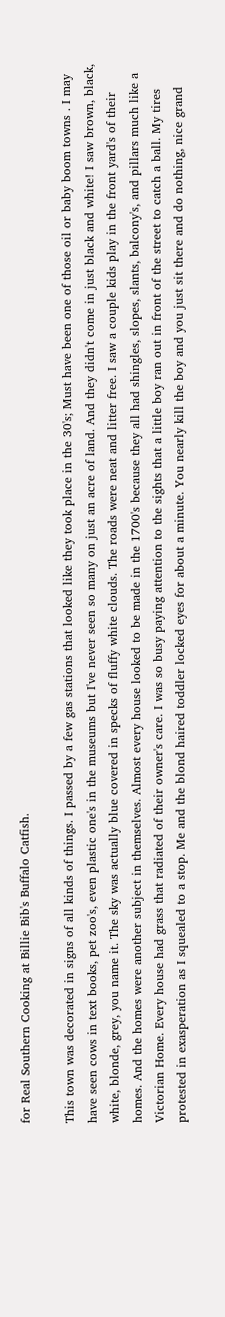for Real Southern Cooking at Billie Bib's Buffalo Catfish.

This town was decorated in signs of all kinds of things. I passed by a few gas stations that looked like they took place in the 30's; Must have been one of those oil or baby boom towns . I may have seen cows in text books, pet zoo's, even plastic one's in the museums but I've never seen so many on just an acre of land. And they didn't come in just black and white! I saw brown, black, white, blonde, grey, you name it. The sky was actually blue covered in specks of fluffy white clouds. The roads were neat and litter free. I saw a couple kids play in the front yard's of their homes. And the homes were another subject in themselves. Almost every house looked to be made in the 1700's because they all had shingles, slopes, slants, balcony's, and pillars much like a Victorian Home. Every house had grass that radiated of their owner's care. I was so busy paying attention to the sights that a little boy ran out in front of the street to catch a ball. My tires protested in exasperation as I squealed to a stop. Me and the blond haired toddler locked eyes for about a minute. You nearly kill the boy and you just sit there and do nothing, nice grand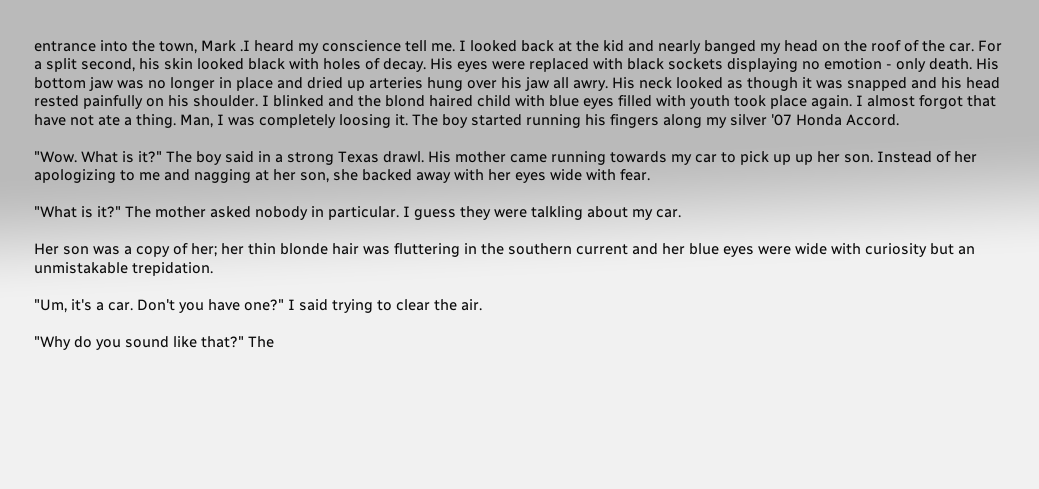entrance into the town, Mark .I heard my conscience tell me. I looked back at the kid and nearly banged my head on the roof of the car. For a split second, his skin looked black with holes of decay. His eyes were replaced with black sockets displaying no emotion - only death. His bottom jaw was no longer in place and dried up arteries hung over his jaw all awry. His neck looked as though it was snapped and his head rested painfully on his shoulder. I blinked and the blond haired child with blue eyes filled with youth took place again. I almost forgot that have not ate a thing. Man, I was completely loosing it. The boy started running his fingers along my silver '07 Honda Accord.

"Wow. What is it?" The boy said in a strong Texas drawl. His mother came running towards my car to pick up up her son. Instead of her apologizing to me and nagging at her son, she backed away with her eyes wide with fear.

"What is it?" The mother asked nobody in particular. I guess they were talkling about my car.

Her son was a copy of her; her thin blonde hair was fluttering in the southern current and her blue eyes were wide with curiosity but an unmistakable trepidation.

"Um, it's a car. Don't you have one?" I said trying to clear the air.

"Why do you sound like that?" The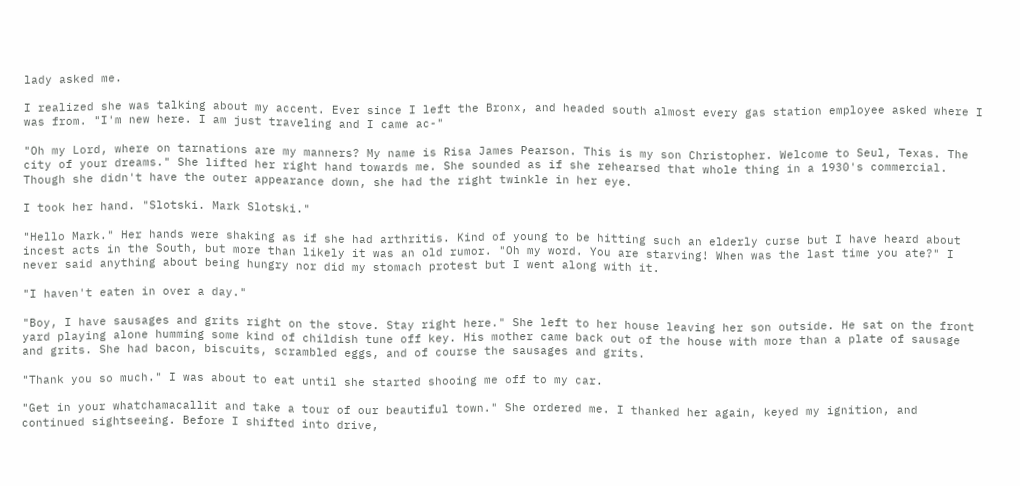lady asked me.

I realized she was talking about my accent. Ever since I left the Bronx, and headed south almost every gas station employee asked where I was from. "I'm new here. I am just traveling and I came ac-"

"Oh my Lord, where on tarnations are my manners? My name is Risa James Pearson. This is my son Christopher. Welcome to Seul, Texas. The city of your dreams." She lifted her right hand towards me. She sounded as if she rehearsed that whole thing in a 1930's commercial. Though she didn't have the outer appearance down, she had the right twinkle in her eye.

I took her hand. "Slotski. Mark Slotski."

"Hello Mark." Her hands were shaking as if she had arthritis. Kind of young to be hitting such an elderly curse but I have heard about incest acts in the South, but more than likely it was an old rumor. "Oh my word. You are starving! When was the last time you ate?" I never said anything about being hungry nor did my stomach protest but I went along with it.

"I haven't eaten in over a day."

"Boy, I have sausages and grits right on the stove. Stay right here." She left to her house leaving her son outside. He sat on the front yard playing alone humming some kind of childish tune off key. His mother came back out of the house with more than a plate of sausage and grits. She had bacon, biscuits, scrambled eggs, and of course the sausages and grits.

"Thank you so much." I was about to eat until she started shooing me off to my car.

"Get in your whatchamacallit and take a tour of our beautiful town." She ordered me. I thanked her again, keyed my ignition, and continued sightseeing. Before I shifted into drive,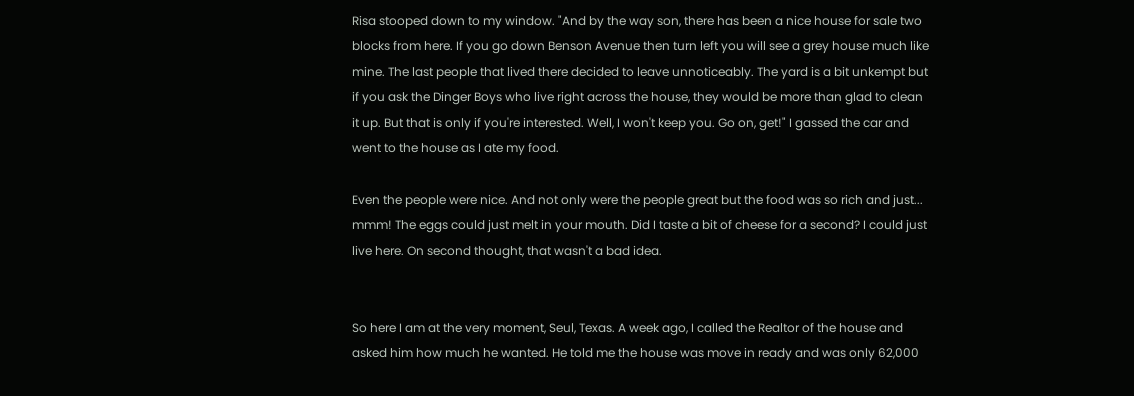Risa stooped down to my window. "And by the way son, there has been a nice house for sale two blocks from here. If you go down Benson Avenue then turn left you will see a grey house much like mine. The last people that lived there decided to leave unnoticeably. The yard is a bit unkempt but if you ask the Dinger Boys who live right across the house, they would be more than glad to clean it up. But that is only if you're interested. Well, I won't keep you. Go on, get!" I gassed the car and went to the house as I ate my food.

Even the people were nice. And not only were the people great but the food was so rich and just... mmm! The eggs could just melt in your mouth. Did I taste a bit of cheese for a second? I could just live here. On second thought, that wasn't a bad idea.


So here I am at the very moment, Seul, Texas. A week ago, I called the Realtor of the house and asked him how much he wanted. He told me the house was move in ready and was only 62,000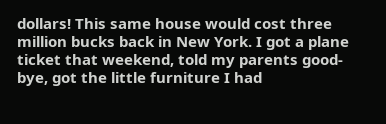dollars! This same house would cost three million bucks back in New York. I got a plane ticket that weekend, told my parents good-bye, got the little furniture I had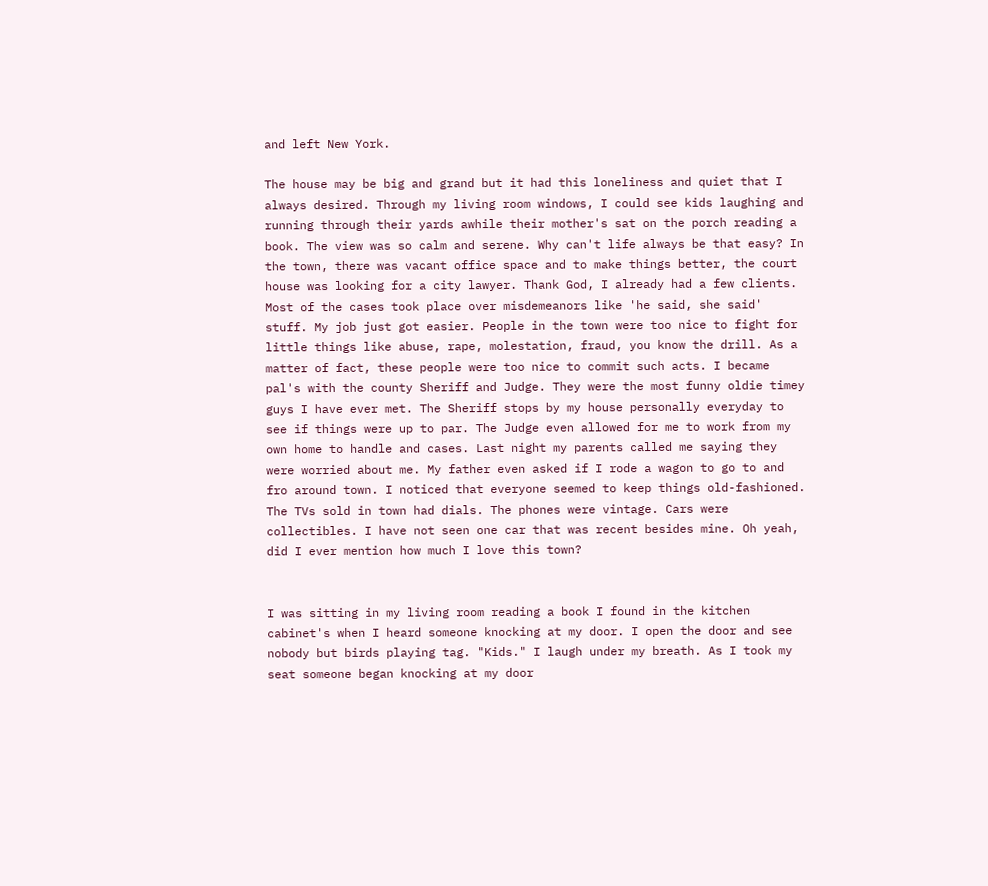and left New York.

The house may be big and grand but it had this loneliness and quiet that I always desired. Through my living room windows, I could see kids laughing and running through their yards awhile their mother's sat on the porch reading a book. The view was so calm and serene. Why can't life always be that easy? In the town, there was vacant office space and to make things better, the court house was looking for a city lawyer. Thank God, I already had a few clients. Most of the cases took place over misdemeanors like 'he said, she said' stuff. My job just got easier. People in the town were too nice to fight for little things like abuse, rape, molestation, fraud, you know the drill. As a matter of fact, these people were too nice to commit such acts. I became pal's with the county Sheriff and Judge. They were the most funny oldie timey guys I have ever met. The Sheriff stops by my house personally everyday to see if things were up to par. The Judge even allowed for me to work from my own home to handle and cases. Last night my parents called me saying they were worried about me. My father even asked if I rode a wagon to go to and fro around town. I noticed that everyone seemed to keep things old-fashioned. The TVs sold in town had dials. The phones were vintage. Cars were collectibles. I have not seen one car that was recent besides mine. Oh yeah, did I ever mention how much I love this town?


I was sitting in my living room reading a book I found in the kitchen cabinet's when I heard someone knocking at my door. I open the door and see nobody but birds playing tag. "Kids." I laugh under my breath. As I took my seat someone began knocking at my door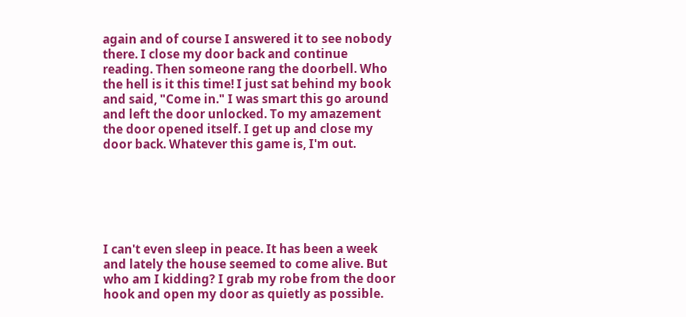again and of course I answered it to see nobody there. I close my door back and continue reading. Then someone rang the doorbell. Who the hell is it this time! I just sat behind my book and said, "Come in." I was smart this go around and left the door unlocked. To my amazement the door opened itself. I get up and close my door back. Whatever this game is, I'm out.






I can't even sleep in peace. It has been a week and lately the house seemed to come alive. But who am I kidding? I grab my robe from the door hook and open my door as quietly as possible.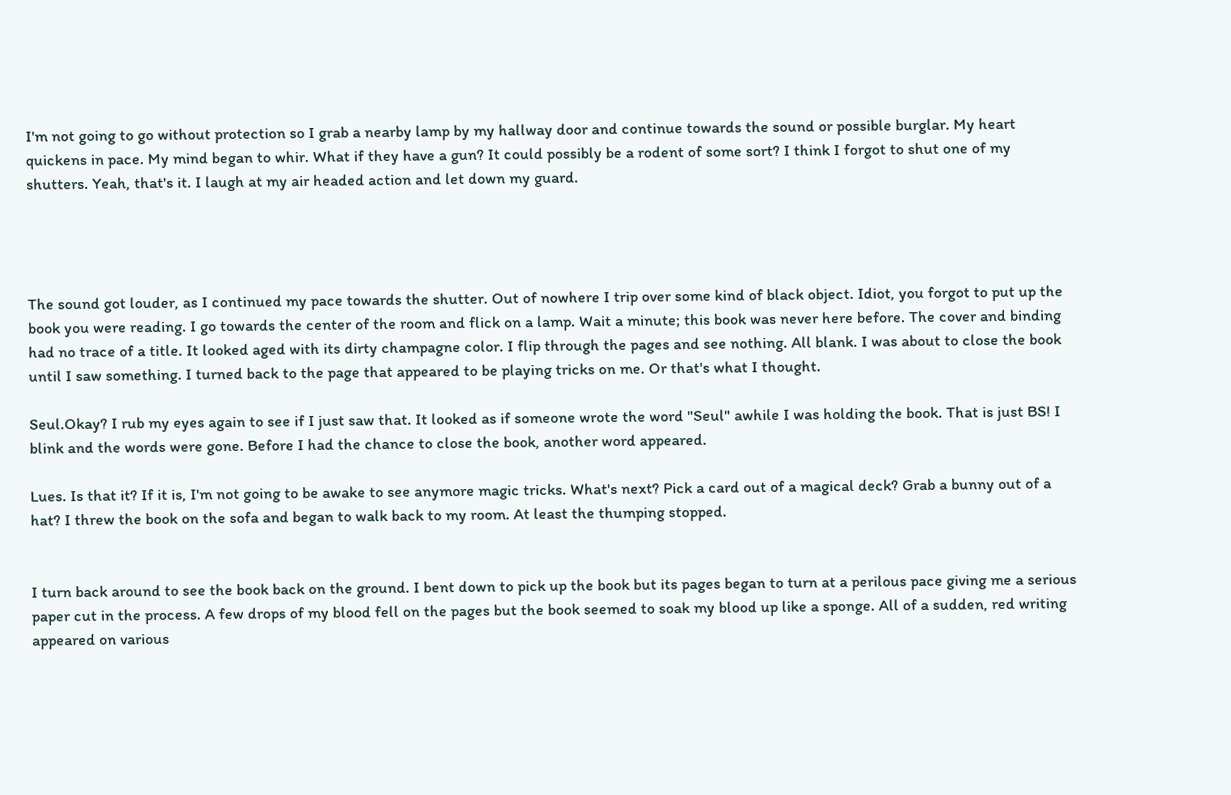I'm not going to go without protection so I grab a nearby lamp by my hallway door and continue towards the sound or possible burglar. My heart quickens in pace. My mind began to whir. What if they have a gun? It could possibly be a rodent of some sort? I think I forgot to shut one of my shutters. Yeah, that's it. I laugh at my air headed action and let down my guard.




The sound got louder, as I continued my pace towards the shutter. Out of nowhere I trip over some kind of black object. Idiot, you forgot to put up the book you were reading. I go towards the center of the room and flick on a lamp. Wait a minute; this book was never here before. The cover and binding had no trace of a title. It looked aged with its dirty champagne color. I flip through the pages and see nothing. All blank. I was about to close the book until I saw something. I turned back to the page that appeared to be playing tricks on me. Or that's what I thought.

Seul.Okay? I rub my eyes again to see if I just saw that. It looked as if someone wrote the word "Seul" awhile I was holding the book. That is just BS! I blink and the words were gone. Before I had the chance to close the book, another word appeared.

Lues. Is that it? If it is, I'm not going to be awake to see anymore magic tricks. What's next? Pick a card out of a magical deck? Grab a bunny out of a hat? I threw the book on the sofa and began to walk back to my room. At least the thumping stopped.


I turn back around to see the book back on the ground. I bent down to pick up the book but its pages began to turn at a perilous pace giving me a serious paper cut in the process. A few drops of my blood fell on the pages but the book seemed to soak my blood up like a sponge. All of a sudden, red writing appeared on various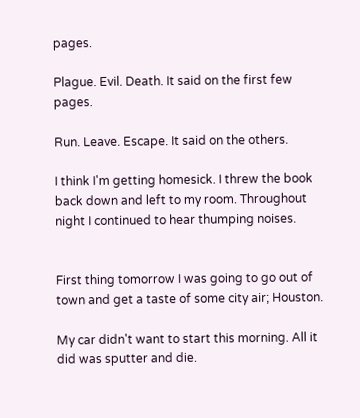pages.

Plague. Evil. Death. It said on the first few pages.

Run. Leave. Escape. It said on the others.

I think I'm getting homesick. I threw the book back down and left to my room. Throughout night I continued to hear thumping noises.


First thing tomorrow I was going to go out of town and get a taste of some city air; Houston.

My car didn't want to start this morning. All it did was sputter and die.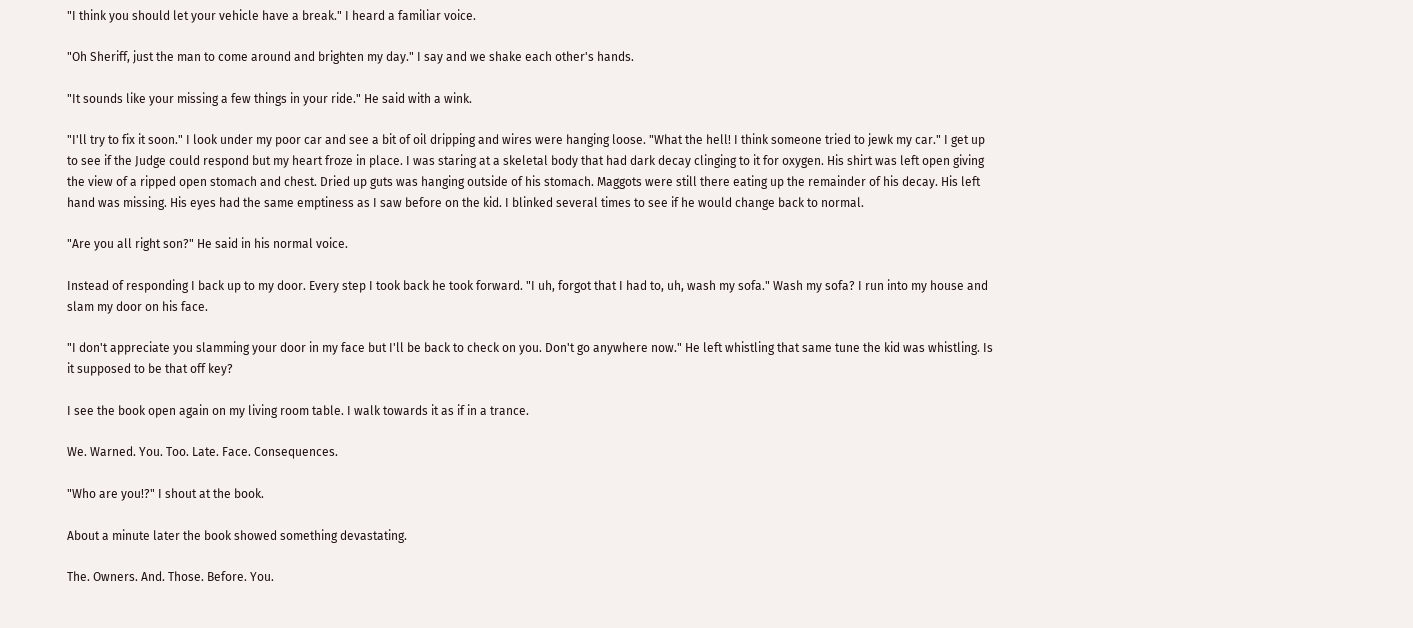"I think you should let your vehicle have a break." I heard a familiar voice.

"Oh Sheriff, just the man to come around and brighten my day." I say and we shake each other's hands.

"It sounds like your missing a few things in your ride." He said with a wink.

"I'll try to fix it soon." I look under my poor car and see a bit of oil dripping and wires were hanging loose. "What the hell! I think someone tried to jewk my car." I get up to see if the Judge could respond but my heart froze in place. I was staring at a skeletal body that had dark decay clinging to it for oxygen. His shirt was left open giving the view of a ripped open stomach and chest. Dried up guts was hanging outside of his stomach. Maggots were still there eating up the remainder of his decay. His left hand was missing. His eyes had the same emptiness as I saw before on the kid. I blinked several times to see if he would change back to normal.

"Are you all right son?" He said in his normal voice.

Instead of responding I back up to my door. Every step I took back he took forward. "I uh, forgot that I had to, uh, wash my sofa." Wash my sofa? I run into my house and slam my door on his face.

"I don't appreciate you slamming your door in my face but I'll be back to check on you. Don't go anywhere now." He left whistling that same tune the kid was whistling. Is it supposed to be that off key?

I see the book open again on my living room table. I walk towards it as if in a trance.

We. Warned. You. Too. Late. Face. Consequences.

"Who are you!?" I shout at the book.

About a minute later the book showed something devastating.

The. Owners. And. Those. Before. You.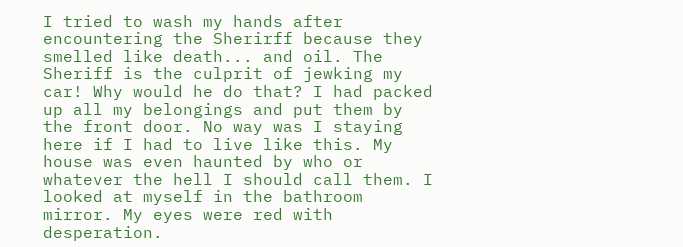I tried to wash my hands after encountering the Sherirff because they smelled like death... and oil. The Sheriff is the culprit of jewking my car! Why would he do that? I had packed up all my belongings and put them by the front door. No way was I staying here if I had to live like this. My house was even haunted by who or whatever the hell I should call them. I looked at myself in the bathroom mirror. My eyes were red with desperation.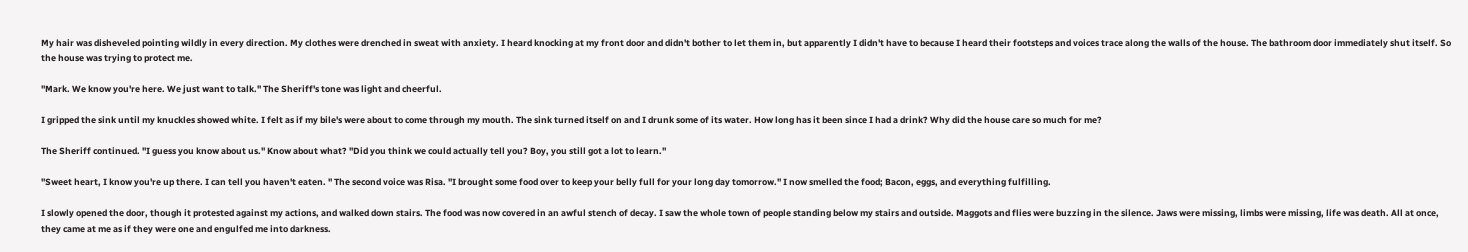My hair was disheveled pointing wildly in every direction. My clothes were drenched in sweat with anxiety. I heard knocking at my front door and didn't bother to let them in, but apparently I didn't have to because I heard their footsteps and voices trace along the walls of the house. The bathroom door immediately shut itself. So the house was trying to protect me.

"Mark. We know you're here. We just want to talk." The Sheriff's tone was light and cheerful.

I gripped the sink until my knuckles showed white. I felt as if my bile's were about to come through my mouth. The sink turned itself on and I drunk some of its water. How long has it been since I had a drink? Why did the house care so much for me?

The Sheriff continued. "I guess you know about us." Know about what? "Did you think we could actually tell you? Boy, you still got a lot to learn."

"Sweet heart, I know you're up there. I can tell you haven't eaten. " The second voice was Risa. "I brought some food over to keep your belly full for your long day tomorrow." I now smelled the food; Bacon, eggs, and everything fulfilling.

I slowly opened the door, though it protested against my actions, and walked down stairs. The food was now covered in an awful stench of decay. I saw the whole town of people standing below my stairs and outside. Maggots and flies were buzzing in the silence. Jaws were missing, limbs were missing, life was death. All at once, they came at me as if they were one and engulfed me into darkness.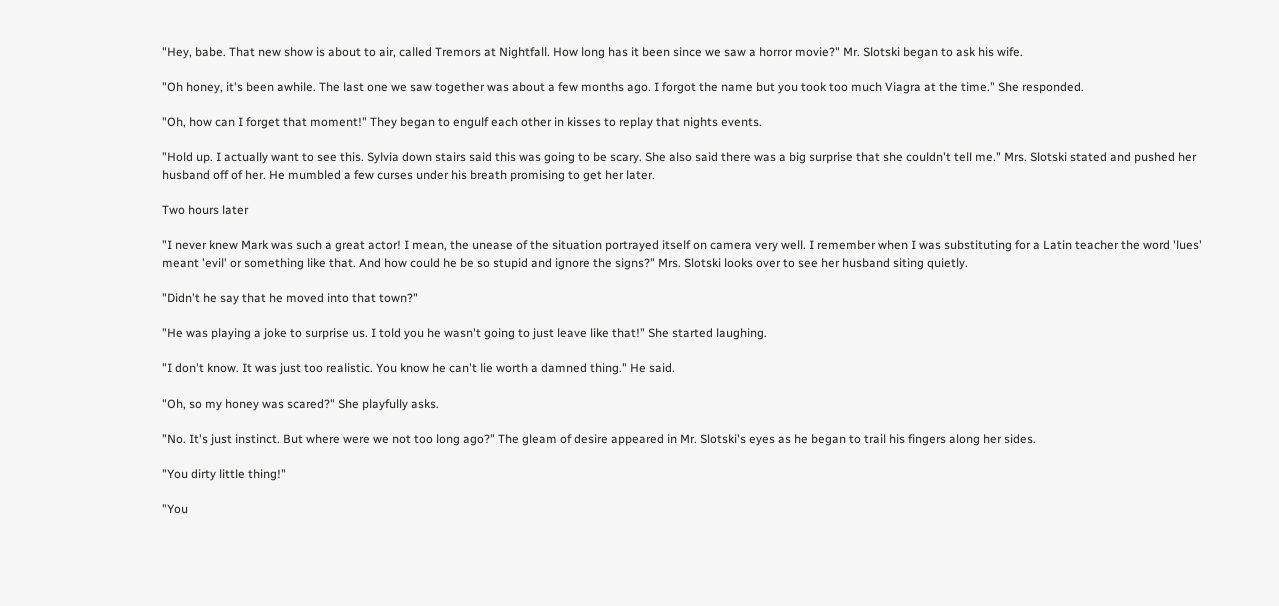"Hey, babe. That new show is about to air, called Tremors at Nightfall. How long has it been since we saw a horror movie?" Mr. Slotski began to ask his wife.

"Oh honey, it's been awhile. The last one we saw together was about a few months ago. I forgot the name but you took too much Viagra at the time." She responded.

"Oh, how can I forget that moment!" They began to engulf each other in kisses to replay that nights events.

"Hold up. I actually want to see this. Sylvia down stairs said this was going to be scary. She also said there was a big surprise that she couldn't tell me." Mrs. Slotski stated and pushed her husband off of her. He mumbled a few curses under his breath promising to get her later.

Two hours later

"I never knew Mark was such a great actor! I mean, the unease of the situation portrayed itself on camera very well. I remember when I was substituting for a Latin teacher the word 'lues' meant 'evil' or something like that. And how could he be so stupid and ignore the signs?" Mrs. Slotski looks over to see her husband siting quietly.

"Didn't he say that he moved into that town?"

"He was playing a joke to surprise us. I told you he wasn't going to just leave like that!" She started laughing.

"I don't know. It was just too realistic. You know he can't lie worth a damned thing." He said.

"Oh, so my honey was scared?" She playfully asks.

"No. It's just instinct. But where were we not too long ago?" The gleam of desire appeared in Mr. Slotski's eyes as he began to trail his fingers along her sides.

"You dirty little thing!"

"You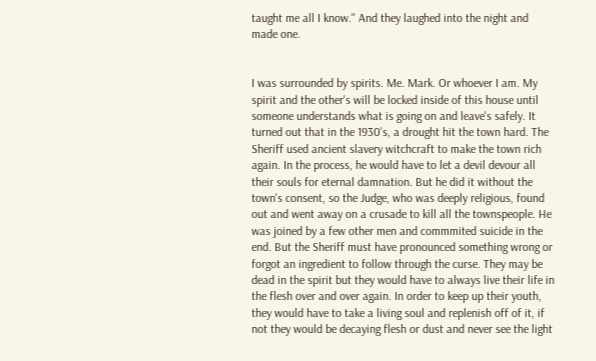taught me all I know." And they laughed into the night and made one.


I was surrounded by spirits. Me. Mark. Or whoever I am. My spirit and the other's will be locked inside of this house until someone understands what is going on and leave's safely. It turned out that in the 1930's, a drought hit the town hard. The Sheriff used ancient slavery witchcraft to make the town rich again. In the process, he would have to let a devil devour all their souls for eternal damnation. But he did it without the town's consent, so the Judge, who was deeply religious, found out and went away on a crusade to kill all the townspeople. He was joined by a few other men and commmited suicide in the end. But the Sheriff must have pronounced something wrong or forgot an ingredient to follow through the curse. They may be dead in the spirit but they would have to always live their life in the flesh over and over again. In order to keep up their youth, they would have to take a living soul and replenish off of it, if not they would be decaying flesh or dust and never see the light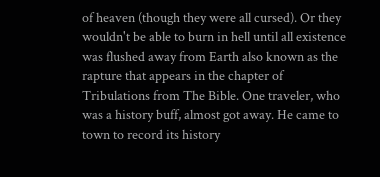of heaven (though they were all cursed). Or they wouldn't be able to burn in hell until all existence was flushed away from Earth also known as the rapture that appears in the chapter of Tribulations from The Bible. One traveler, who was a history buff, almost got away. He came to town to record its history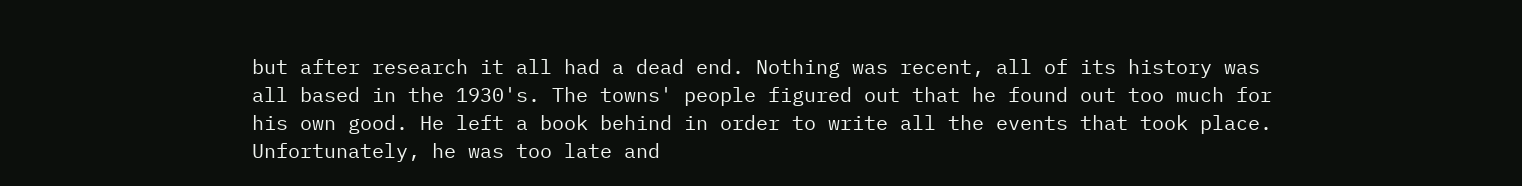but after research it all had a dead end. Nothing was recent, all of its history was all based in the 1930's. The towns' people figured out that he found out too much for his own good. He left a book behind in order to write all the events that took place. Unfortunately, he was too late and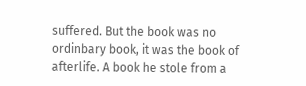suffered. But the book was no ordinbary book, it was the book of afterlife. A book he stole from a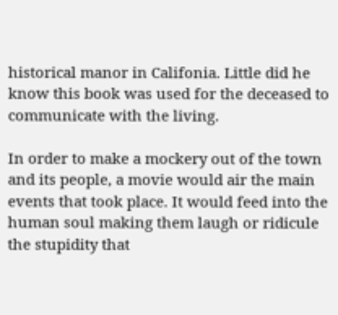historical manor in Califonia. Little did he know this book was used for the deceased to communicate with the living.

In order to make a mockery out of the town and its people, a movie would air the main events that took place. It would feed into the human soul making them laugh or ridicule the stupidity that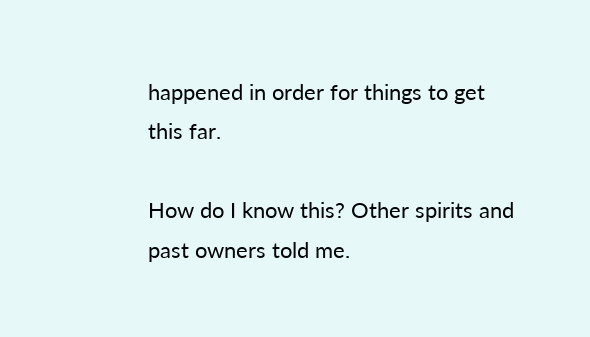happened in order for things to get this far.

How do I know this? Other spirits and past owners told me.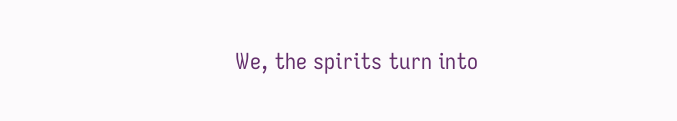We, the spirits turn into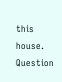this house. Question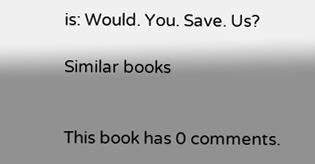is: Would. You. Save. Us?

Similar books


This book has 0 comments.